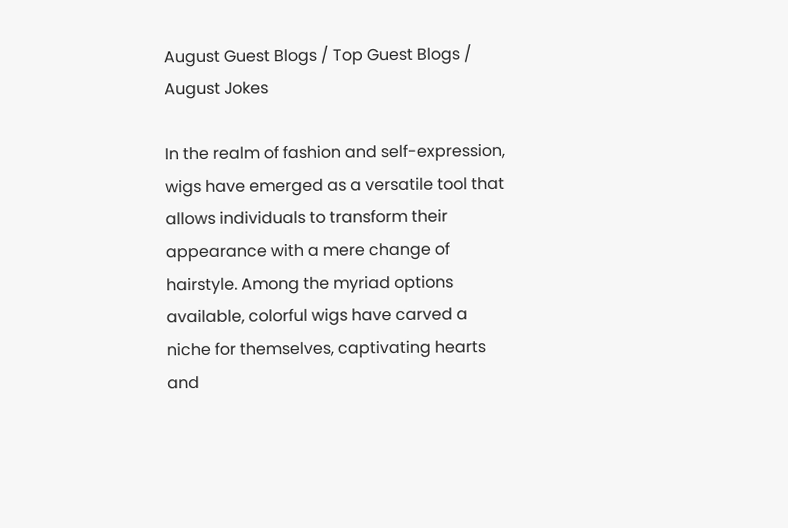August Guest Blogs / Top Guest Blogs / August Jokes

In the realm of fashion and self-expression, wigs have emerged as a versatile tool that allows individuals to transform their appearance with a mere change of hairstyle. Among the myriad options available, colorful wigs have carved a niche for themselves, captivating hearts and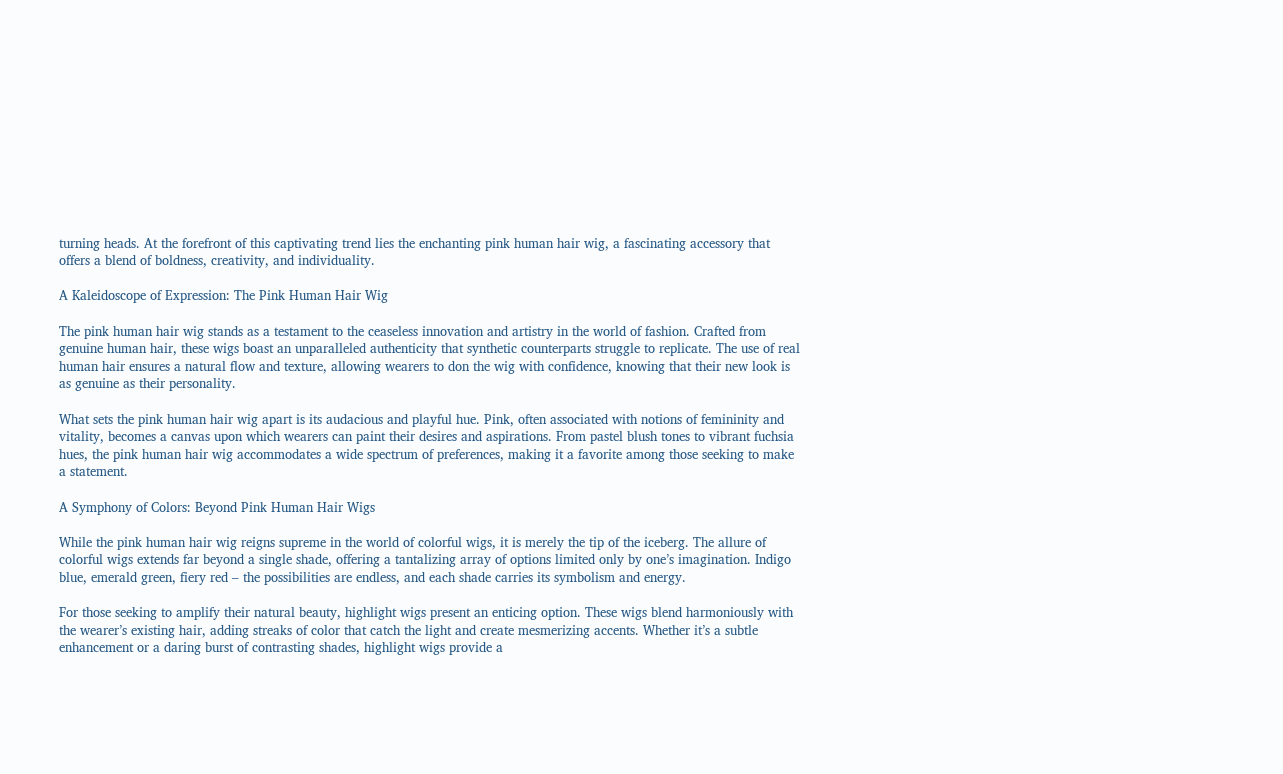turning heads. At the forefront of this captivating trend lies the enchanting pink human hair wig, a fascinating accessory that offers a blend of boldness, creativity, and individuality.

A Kaleidoscope of Expression: The Pink Human Hair Wig

The pink human hair wig stands as a testament to the ceaseless innovation and artistry in the world of fashion. Crafted from genuine human hair, these wigs boast an unparalleled authenticity that synthetic counterparts struggle to replicate. The use of real human hair ensures a natural flow and texture, allowing wearers to don the wig with confidence, knowing that their new look is as genuine as their personality.

What sets the pink human hair wig apart is its audacious and playful hue. Pink, often associated with notions of femininity and vitality, becomes a canvas upon which wearers can paint their desires and aspirations. From pastel blush tones to vibrant fuchsia hues, the pink human hair wig accommodates a wide spectrum of preferences, making it a favorite among those seeking to make a statement.

A Symphony of Colors: Beyond Pink Human Hair Wigs

While the pink human hair wig reigns supreme in the world of colorful wigs, it is merely the tip of the iceberg. The allure of colorful wigs extends far beyond a single shade, offering a tantalizing array of options limited only by one’s imagination. Indigo blue, emerald green, fiery red – the possibilities are endless, and each shade carries its symbolism and energy.

For those seeking to amplify their natural beauty, highlight wigs present an enticing option. These wigs blend harmoniously with the wearer’s existing hair, adding streaks of color that catch the light and create mesmerizing accents. Whether it’s a subtle enhancement or a daring burst of contrasting shades, highlight wigs provide a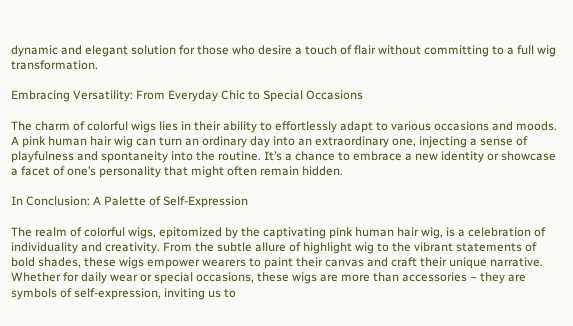dynamic and elegant solution for those who desire a touch of flair without committing to a full wig transformation.

Embracing Versatility: From Everyday Chic to Special Occasions

The charm of colorful wigs lies in their ability to effortlessly adapt to various occasions and moods. A pink human hair wig can turn an ordinary day into an extraordinary one, injecting a sense of playfulness and spontaneity into the routine. It’s a chance to embrace a new identity or showcase a facet of one’s personality that might often remain hidden.

In Conclusion: A Palette of Self-Expression

The realm of colorful wigs, epitomized by the captivating pink human hair wig, is a celebration of individuality and creativity. From the subtle allure of highlight wig to the vibrant statements of bold shades, these wigs empower wearers to paint their canvas and craft their unique narrative. Whether for daily wear or special occasions, these wigs are more than accessories – they are symbols of self-expression, inviting us to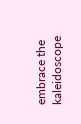embrace the kaleidoscope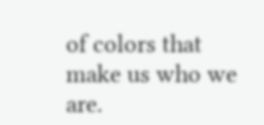of colors that make us who we are.